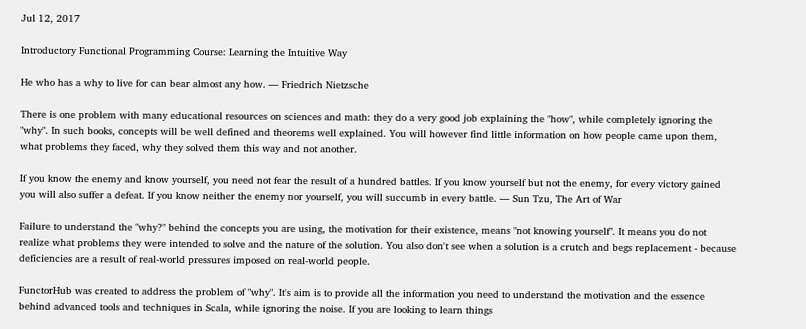Jul 12, 2017

Introductory Functional Programming Course: Learning the Intuitive Way

He who has a why to live for can bear almost any how. ― Friedrich Nietzsche

There is one problem with many educational resources on sciences and math: they do a very good job explaining the "how", while completely ignoring the "why". In such books, concepts will be well defined and theorems well explained. You will however find little information on how people came upon them, what problems they faced, why they solved them this way and not another.

If you know the enemy and know yourself, you need not fear the result of a hundred battles. If you know yourself but not the enemy, for every victory gained you will also suffer a defeat. If you know neither the enemy nor yourself, you will succumb in every battle. ― Sun Tzu, The Art of War

Failure to understand the "why?" behind the concepts you are using, the motivation for their existence, means "not knowing yourself". It means you do not realize what problems they were intended to solve and the nature of the solution. You also don't see when a solution is a crutch and begs replacement - because deficiencies are a result of real-world pressures imposed on real-world people.

FunctorHub was created to address the problem of "why". It's aim is to provide all the information you need to understand the motivation and the essence behind advanced tools and techniques in Scala, while ignoring the noise. If you are looking to learn things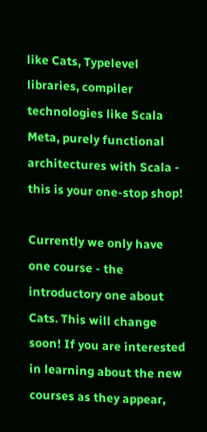like Cats, Typelevel libraries, compiler technologies like Scala Meta, purely functional architectures with Scala - this is your one-stop shop!

Currently we only have one course - the introductory one about Cats. This will change soon! If you are interested in learning about the new courses as they appear,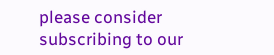please consider subscribing to our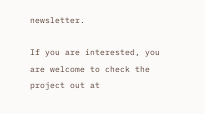newsletter.

If you are interested, you are welcome to check the project out at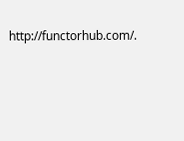http://functorhub.com/.